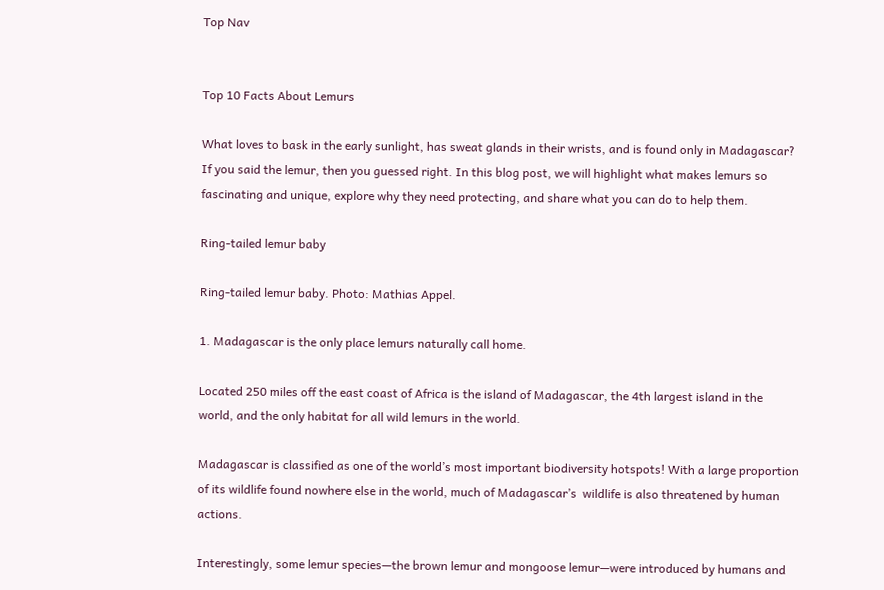Top Nav


Top 10 Facts About Lemurs

What loves to bask in the early sunlight, has sweat glands in their wrists, and is found only in Madagascar? If you said the lemur, then you guessed right. In this blog post, we will highlight what makes lemurs so fascinating and unique, explore why they need protecting, and share what you can do to help them.

Ring-tailed lemur baby

Ring-tailed lemur baby. Photo: Mathias Appel.

1. Madagascar is the only place lemurs naturally call home.

Located 250 miles off the east coast of Africa is the island of Madagascar, the 4th largest island in the world, and the only habitat for all wild lemurs in the world.

Madagascar is classified as one of the world’s most important biodiversity hotspots! With a large proportion of its wildlife found nowhere else in the world, much of Madagascar’s  wildlife is also threatened by human actions.

Interestingly, some lemur species—the brown lemur and mongoose lemur—were introduced by humans and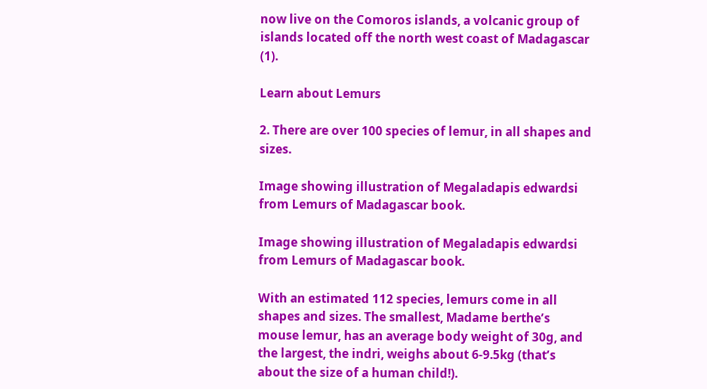now live on the Comoros islands, a volcanic group of islands located off the north west coast of Madagascar (1).

Learn about Lemurs

2. There are over 100 species of lemur, in all shapes and sizes.

Image showing illustration of Megaladapis edwardsi from Lemurs of Madagascar book.

Image showing illustration of Megaladapis edwardsi from Lemurs of Madagascar book.

With an estimated 112 species, lemurs come in all shapes and sizes. The smallest, Madame berthe’s mouse lemur, has an average body weight of 30g, and the largest, the indri, weighs about 6-9.5kg (that’s about the size of a human child!).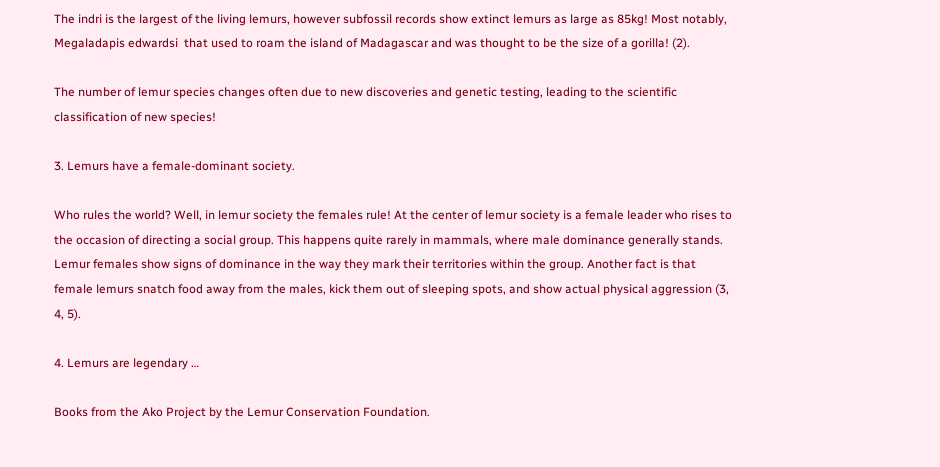The indri is the largest of the living lemurs, however subfossil records show extinct lemurs as large as 85kg! Most notably, Megaladapis edwardsi  that used to roam the island of Madagascar and was thought to be the size of a gorilla! (2).

The number of lemur species changes often due to new discoveries and genetic testing, leading to the scientific classification of new species!

3. Lemurs have a female-dominant society.

Who rules the world? Well, in lemur society the females rule! At the center of lemur society is a female leader who rises to the occasion of directing a social group. This happens quite rarely in mammals, where male dominance generally stands. Lemur females show signs of dominance in the way they mark their territories within the group. Another fact is that female lemurs snatch food away from the males, kick them out of sleeping spots, and show actual physical aggression (3, 4, 5).

4. Lemurs are legendary …

Books from the Ako Project by the Lemur Conservation Foundation.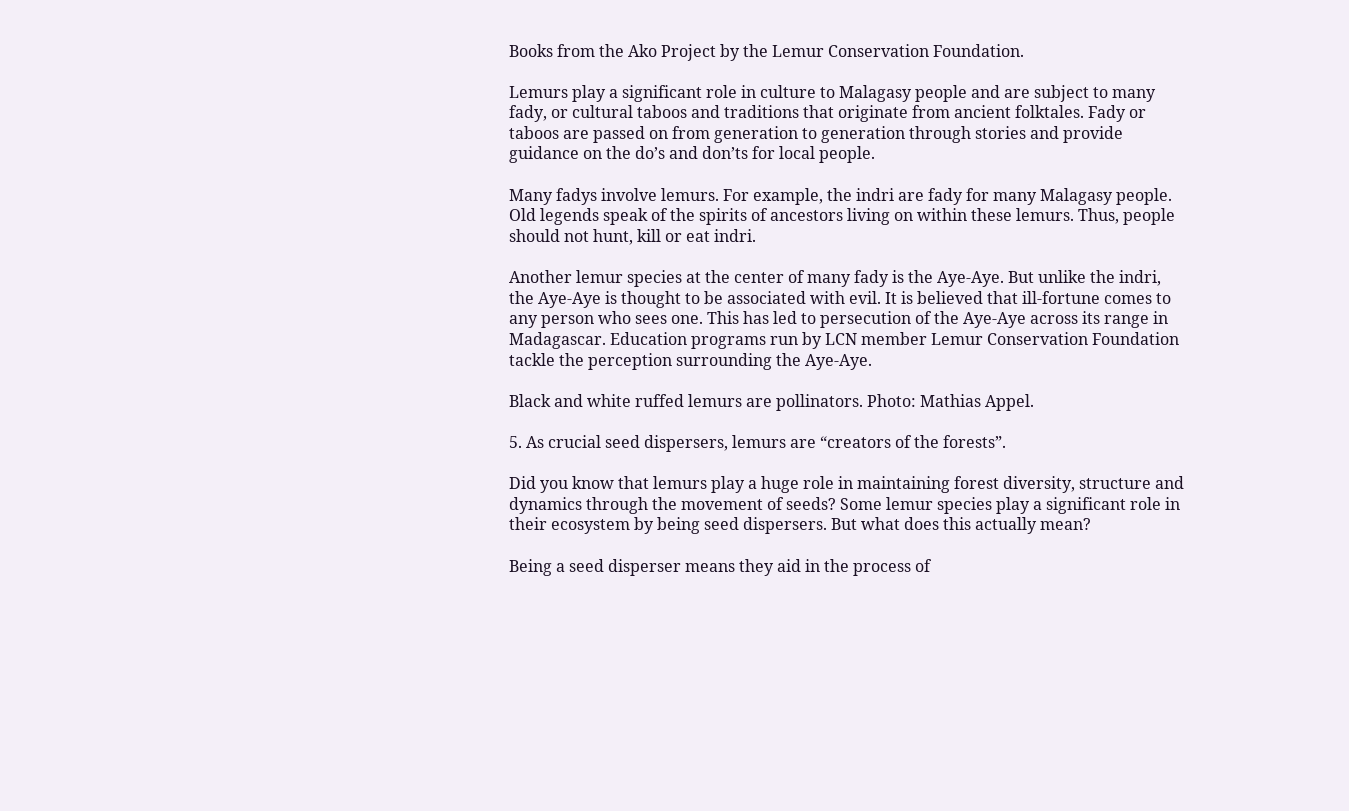Books from the Ako Project by the Lemur Conservation Foundation.

Lemurs play a significant role in culture to Malagasy people and are subject to many fady, or cultural taboos and traditions that originate from ancient folktales. Fady or taboos are passed on from generation to generation through stories and provide guidance on the do’s and don’ts for local people.

Many fadys involve lemurs. For example, the indri are fady for many Malagasy people. Old legends speak of the spirits of ancestors living on within these lemurs. Thus, people should not hunt, kill or eat indri.

Another lemur species at the center of many fady is the Aye-Aye. But unlike the indri, the Aye-Aye is thought to be associated with evil. It is believed that ill-fortune comes to any person who sees one. This has led to persecution of the Aye-Aye across its range in Madagascar. Education programs run by LCN member Lemur Conservation Foundation tackle the perception surrounding the Aye-Aye.

Black and white ruffed lemurs are pollinators. Photo: Mathias Appel.

5. As crucial seed dispersers, lemurs are “creators of the forests”.

Did you know that lemurs play a huge role in maintaining forest diversity, structure and dynamics through the movement of seeds? Some lemur species play a significant role in their ecosystem by being seed dispersers. But what does this actually mean?

Being a seed disperser means they aid in the process of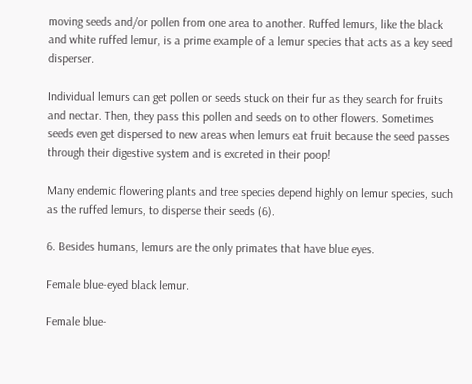moving seeds and/or pollen from one area to another. Ruffed lemurs, like the black and white ruffed lemur, is a prime example of a lemur species that acts as a key seed disperser.

Individual lemurs can get pollen or seeds stuck on their fur as they search for fruits and nectar. Then, they pass this pollen and seeds on to other flowers. Sometimes seeds even get dispersed to new areas when lemurs eat fruit because the seed passes through their digestive system and is excreted in their poop!

Many endemic flowering plants and tree species depend highly on lemur species, such as the ruffed lemurs, to disperse their seeds (6).

6. Besides humans, lemurs are the only primates that have blue eyes.

Female blue-eyed black lemur.

Female blue-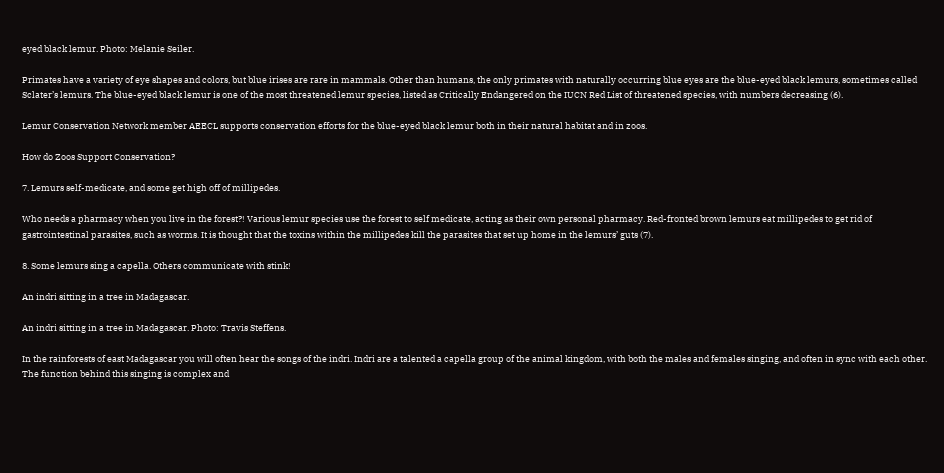eyed black lemur. Photo: Melanie Seiler.

Primates have a variety of eye shapes and colors, but blue irises are rare in mammals. Other than humans, the only primates with naturally occurring blue eyes are the blue-eyed black lemurs, sometimes called Sclater’s lemurs. The blue-eyed black lemur is one of the most threatened lemur species, listed as Critically Endangered on the IUCN Red List of threatened species, with numbers decreasing (6).

Lemur Conservation Network member AEECL supports conservation efforts for the blue-eyed black lemur both in their natural habitat and in zoos.

How do Zoos Support Conservation?

7. Lemurs self-medicate, and some get high off of millipedes.

Who needs a pharmacy when you live in the forest?! Various lemur species use the forest to self medicate, acting as their own personal pharmacy. Red-fronted brown lemurs eat millipedes to get rid of gastrointestinal parasites, such as worms. It is thought that the toxins within the millipedes kill the parasites that set up home in the lemurs’ guts (7).

8. Some lemurs sing a capella. Others communicate with stink!

An indri sitting in a tree in Madagascar.

An indri sitting in a tree in Madagascar. Photo: Travis Steffens.

In the rainforests of east Madagascar you will often hear the songs of the indri. Indri are a talented a capella group of the animal kingdom, with both the males and females singing, and often in sync with each other. The function behind this singing is complex and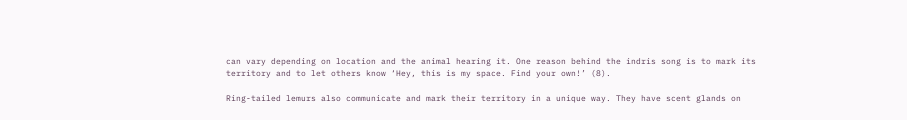can vary depending on location and the animal hearing it. One reason behind the indris song is to mark its territory and to let others know ‘Hey, this is my space. Find your own!’ (8).

Ring-tailed lemurs also communicate and mark their territory in a unique way. They have scent glands on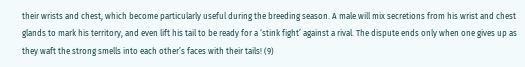their wrists and chest, which become particularly useful during the breeding season. A male will mix secretions from his wrist and chest glands to mark his territory, and even lift his tail to be ready for a ‘stink fight’ against a rival. The dispute ends only when one gives up as they waft the strong smells into each other’s faces with their tails! (9)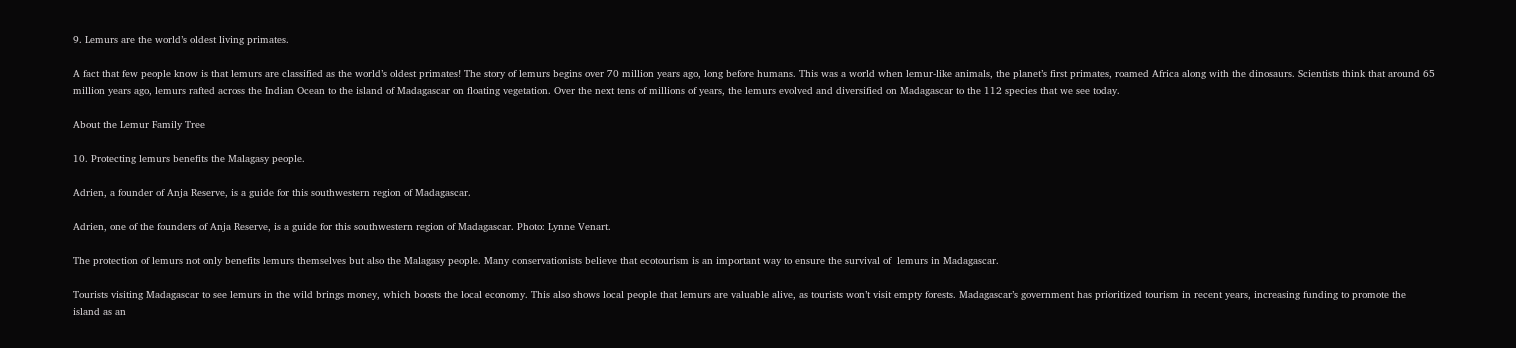9. Lemurs are the world’s oldest living primates.

A fact that few people know is that lemurs are classified as the world’s oldest primates! The story of lemurs begins over 70 million years ago, long before humans. This was a world when lemur-like animals, the planet’s first primates, roamed Africa along with the dinosaurs. Scientists think that around 65 million years ago, lemurs rafted across the Indian Ocean to the island of Madagascar on floating vegetation. Over the next tens of millions of years, the lemurs evolved and diversified on Madagascar to the 112 species that we see today.

About the Lemur Family Tree

10. Protecting lemurs benefits the Malagasy people.

Adrien, a founder of Anja Reserve, is a guide for this southwestern region of Madagascar.

Adrien, one of the founders of Anja Reserve, is a guide for this southwestern region of Madagascar. Photo: Lynne Venart.

The protection of lemurs not only benefits lemurs themselves but also the Malagasy people. Many conservationists believe that ecotourism is an important way to ensure the survival of  lemurs in Madagascar.

Tourists visiting Madagascar to see lemurs in the wild brings money, which boosts the local economy. This also shows local people that lemurs are valuable alive, as tourists won’t visit empty forests. Madagascar’s government has prioritized tourism in recent years, increasing funding to promote the island as an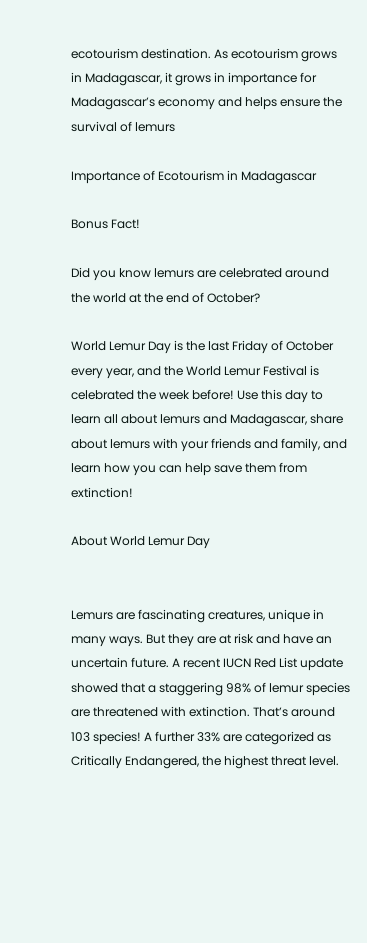ecotourism destination. As ecotourism grows in Madagascar, it grows in importance for Madagascar’s economy and helps ensure the survival of lemurs

Importance of Ecotourism in Madagascar

Bonus Fact!

Did you know lemurs are celebrated around the world at the end of October?

World Lemur Day is the last Friday of October every year, and the World Lemur Festival is celebrated the week before! Use this day to learn all about lemurs and Madagascar, share about lemurs with your friends and family, and learn how you can help save them from extinction!

About World Lemur Day


Lemurs are fascinating creatures, unique in many ways. But they are at risk and have an uncertain future. A recent IUCN Red List update showed that a staggering 98% of lemur species are threatened with extinction. That’s around 103 species! A further 33% are categorized as Critically Endangered, the highest threat level.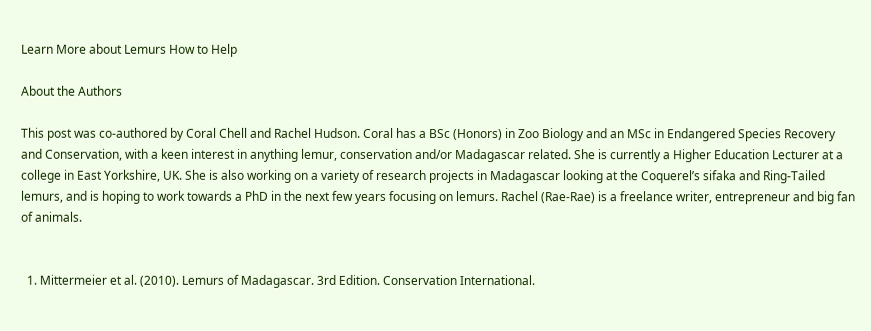Learn More about Lemurs How to Help

About the Authors

This post was co-authored by Coral Chell and Rachel Hudson. Coral has a BSc (Honors) in Zoo Biology and an MSc in Endangered Species Recovery and Conservation, with a keen interest in anything lemur, conservation and/or Madagascar related. She is currently a Higher Education Lecturer at a college in East Yorkshire, UK. She is also working on a variety of research projects in Madagascar looking at the Coquerel’s sifaka and Ring-Tailed lemurs, and is hoping to work towards a PhD in the next few years focusing on lemurs. Rachel (Rae-Rae) is a freelance writer, entrepreneur and big fan of animals.


  1. Mittermeier et al. (2010). Lemurs of Madagascar. 3rd Edition. Conservation International.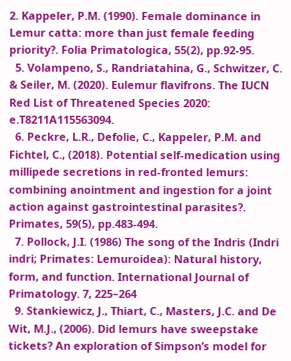2. Kappeler, P.M. (1990). Female dominance in Lemur catta: more than just female feeding priority?. Folia Primatologica, 55(2), pp.92-95.
  5. Volampeno, S., Randriatahina, G., Schwitzer, C. & Seiler, M. (2020). Eulemur flavifrons. The IUCN Red List of Threatened Species 2020: e.T8211A115563094.
  6. Peckre, L.R., Defolie, C., Kappeler, P.M. and Fichtel, C., (2018). Potential self-medication using millipede secretions in red-fronted lemurs: combining anointment and ingestion for a joint action against gastrointestinal parasites?. Primates, 59(5), pp.483-494.
  7. Pollock, J.I. (1986) The song of the Indris (Indri indri; Primates: Lemuroidea): Natural history, form, and function. International Journal of Primatology. 7, 225–264
  9. Stankiewicz, J., Thiart, C., Masters, J.C. and De Wit, M.J., (2006). Did lemurs have sweepstake tickets? An exploration of Simpson’s model for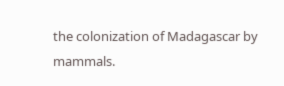the colonization of Madagascar by mammals.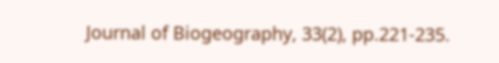Journal of Biogeography, 33(2), pp.221-235.